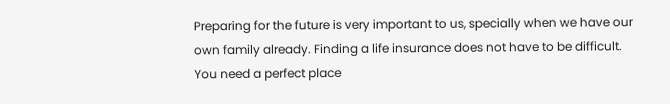Preparing for the future is very important to us, specially when we have our own family already. Finding a life insurance does not have to be difficult. You need a perfect place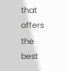that offers the best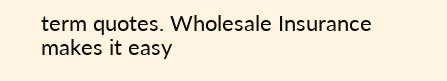term quotes. Wholesale Insurance makes it easy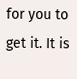for you to get it. It is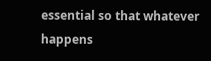essential so that whatever happens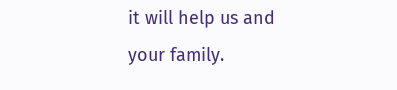it will help us and your family.